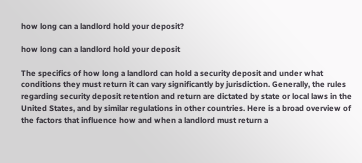how long can a landlord hold your deposit?

how long can a landlord hold your deposit

The specifics of how long a landlord can hold a security deposit and under what conditions they must return it can vary significantly by jurisdiction. Generally, the rules regarding security deposit retention and return are dictated by state or local laws in the United States, and by similar regulations in other countries. Here is a broad overview of the factors that influence how and when a landlord must return a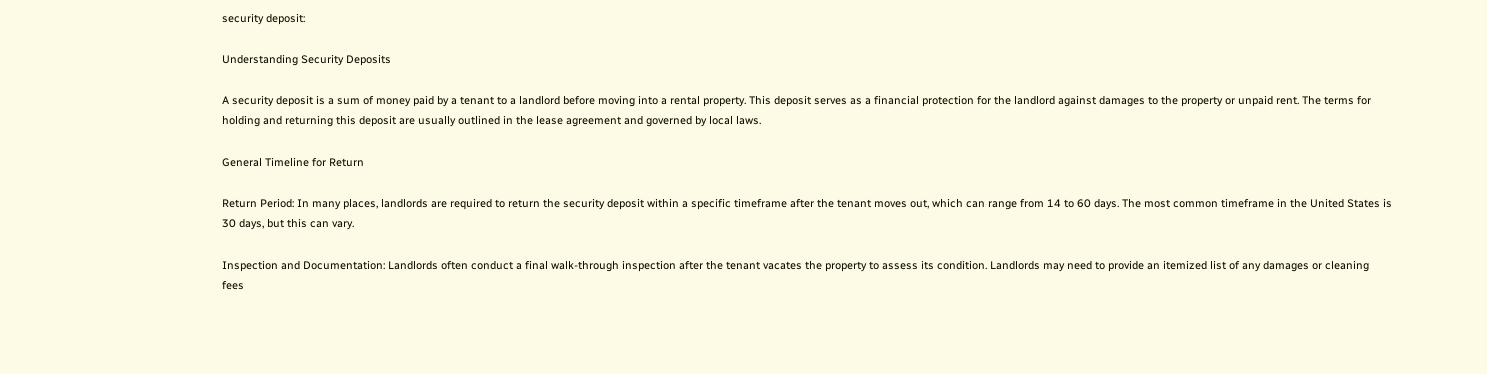security deposit:

Understanding Security Deposits

A security deposit is a sum of money paid by a tenant to a landlord before moving into a rental property. This deposit serves as a financial protection for the landlord against damages to the property or unpaid rent. The terms for holding and returning this deposit are usually outlined in the lease agreement and governed by local laws.

General Timeline for Return

Return Period: In many places, landlords are required to return the security deposit within a specific timeframe after the tenant moves out, which can range from 14 to 60 days. The most common timeframe in the United States is 30 days, but this can vary.

Inspection and Documentation: Landlords often conduct a final walk-through inspection after the tenant vacates the property to assess its condition. Landlords may need to provide an itemized list of any damages or cleaning fees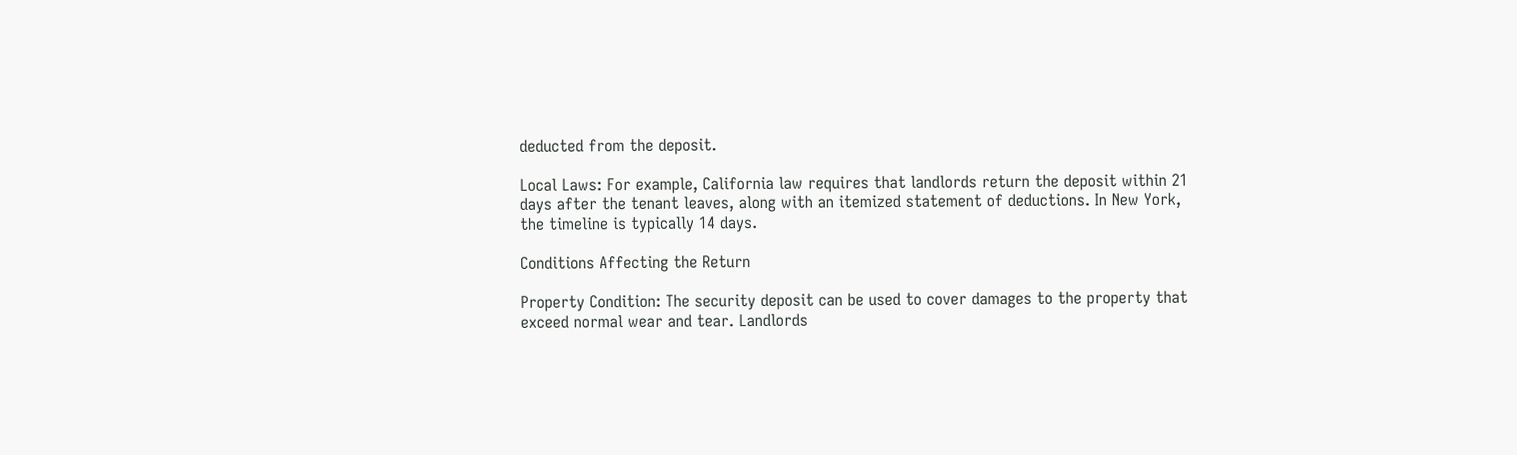deducted from the deposit.

Local Laws: For example, California law requires that landlords return the deposit within 21 days after the tenant leaves, along with an itemized statement of deductions. In New York, the timeline is typically 14 days.

Conditions Affecting the Return

Property Condition: The security deposit can be used to cover damages to the property that exceed normal wear and tear. Landlords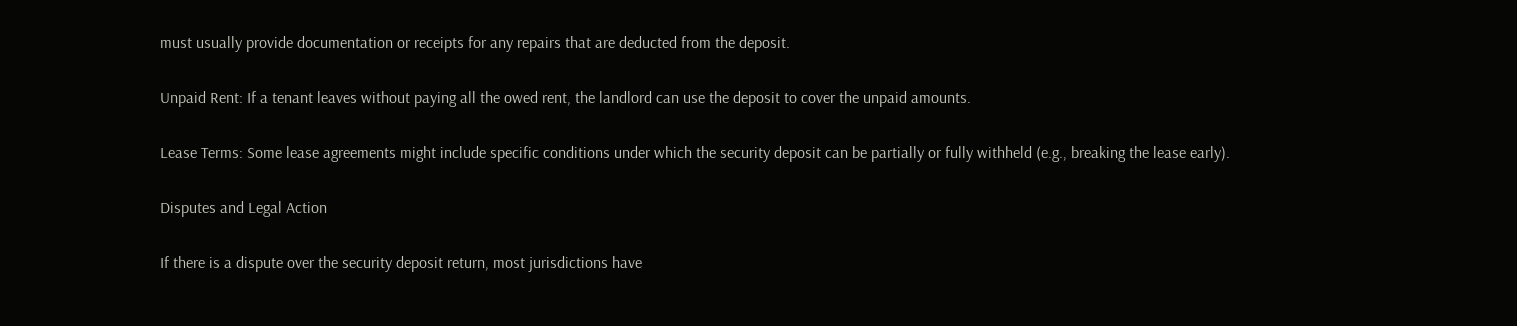must usually provide documentation or receipts for any repairs that are deducted from the deposit.

Unpaid Rent: If a tenant leaves without paying all the owed rent, the landlord can use the deposit to cover the unpaid amounts.

Lease Terms: Some lease agreements might include specific conditions under which the security deposit can be partially or fully withheld (e.g., breaking the lease early).

Disputes and Legal Action

If there is a dispute over the security deposit return, most jurisdictions have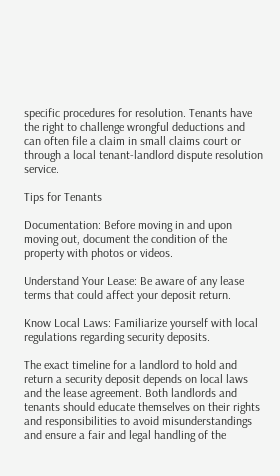specific procedures for resolution. Tenants have the right to challenge wrongful deductions and can often file a claim in small claims court or through a local tenant-landlord dispute resolution service.

Tips for Tenants

Documentation: Before moving in and upon moving out, document the condition of the property with photos or videos.

Understand Your Lease: Be aware of any lease terms that could affect your deposit return.

Know Local Laws: Familiarize yourself with local regulations regarding security deposits.

The exact timeline for a landlord to hold and return a security deposit depends on local laws and the lease agreement. Both landlords and tenants should educate themselves on their rights and responsibilities to avoid misunderstandings and ensure a fair and legal handling of the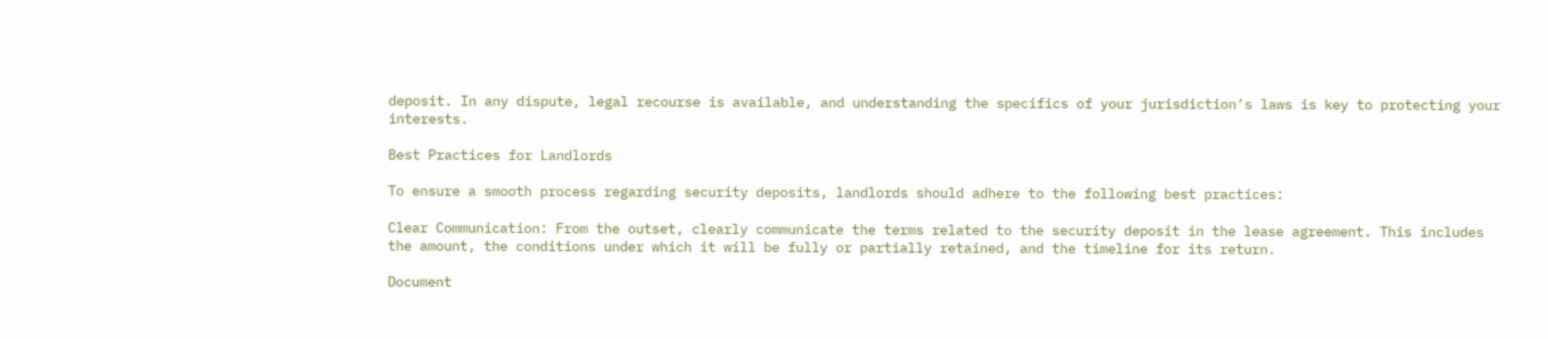deposit. In any dispute, legal recourse is available, and understanding the specifics of your jurisdiction’s laws is key to protecting your interests.

Best Practices for Landlords

To ensure a smooth process regarding security deposits, landlords should adhere to the following best practices:

Clear Communication: From the outset, clearly communicate the terms related to the security deposit in the lease agreement. This includes the amount, the conditions under which it will be fully or partially retained, and the timeline for its return.

Document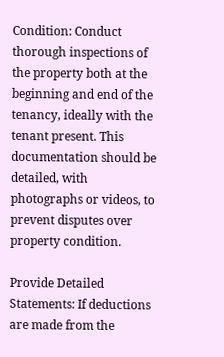Condition: Conduct thorough inspections of the property both at the beginning and end of the tenancy, ideally with the tenant present. This documentation should be detailed, with photographs or videos, to prevent disputes over property condition.

Provide Detailed Statements: If deductions are made from the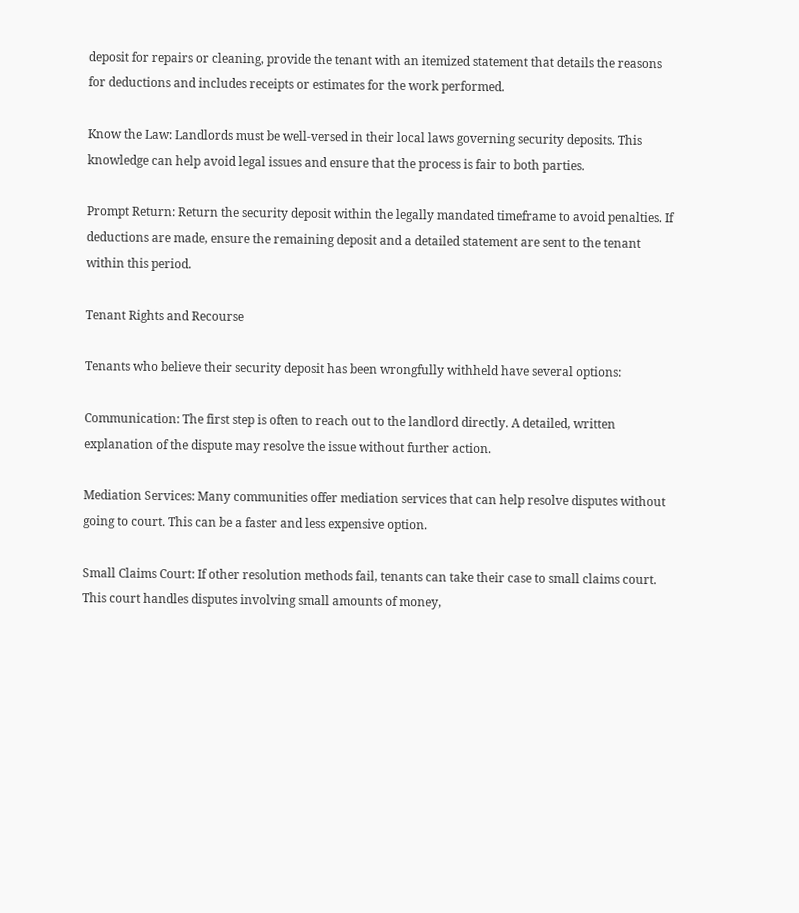deposit for repairs or cleaning, provide the tenant with an itemized statement that details the reasons for deductions and includes receipts or estimates for the work performed.

Know the Law: Landlords must be well-versed in their local laws governing security deposits. This knowledge can help avoid legal issues and ensure that the process is fair to both parties.

Prompt Return: Return the security deposit within the legally mandated timeframe to avoid penalties. If deductions are made, ensure the remaining deposit and a detailed statement are sent to the tenant within this period.

Tenant Rights and Recourse

Tenants who believe their security deposit has been wrongfully withheld have several options:

Communication: The first step is often to reach out to the landlord directly. A detailed, written explanation of the dispute may resolve the issue without further action.

Mediation Services: Many communities offer mediation services that can help resolve disputes without going to court. This can be a faster and less expensive option.

Small Claims Court: If other resolution methods fail, tenants can take their case to small claims court. This court handles disputes involving small amounts of money,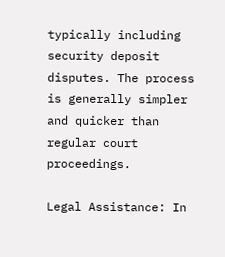typically including security deposit disputes. The process is generally simpler and quicker than regular court proceedings.

Legal Assistance: In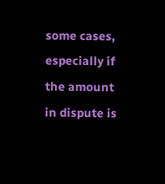some cases, especially if the amount in dispute is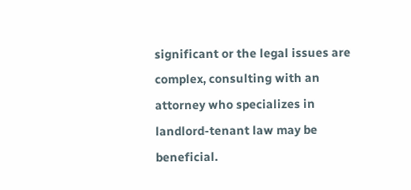significant or the legal issues are complex, consulting with an attorney who specializes in landlord-tenant law may be beneficial.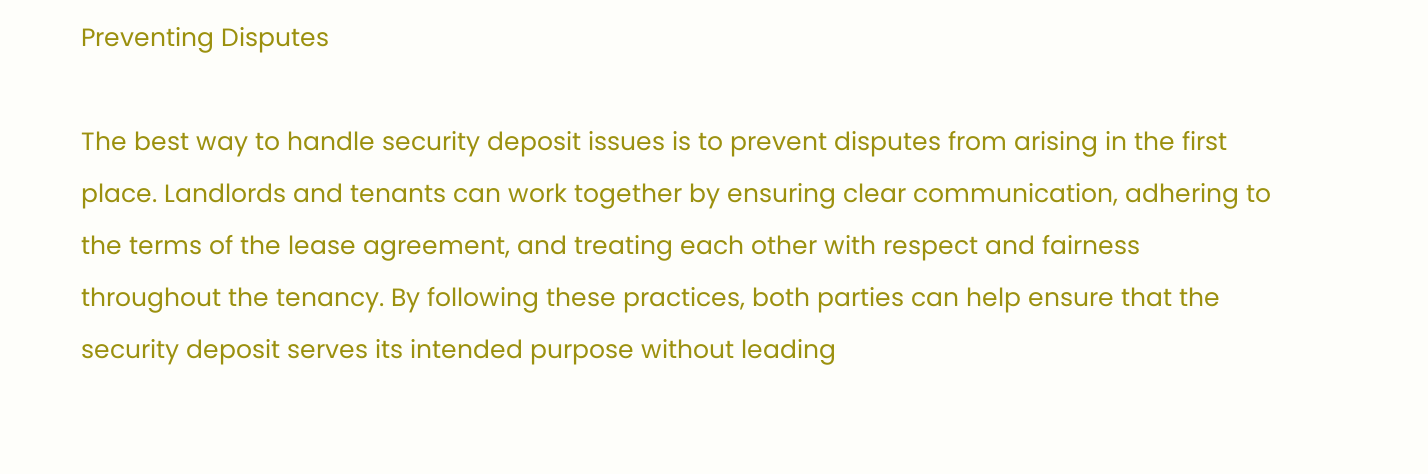Preventing Disputes

The best way to handle security deposit issues is to prevent disputes from arising in the first place. Landlords and tenants can work together by ensuring clear communication, adhering to the terms of the lease agreement, and treating each other with respect and fairness throughout the tenancy. By following these practices, both parties can help ensure that the security deposit serves its intended purpose without leading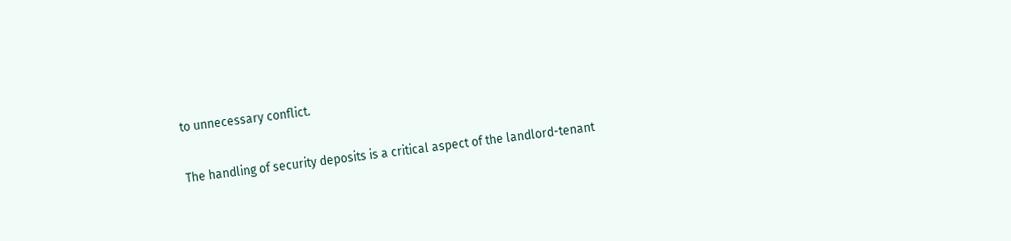to unnecessary conflict.

The handling of security deposits is a critical aspect of the landlord-tenant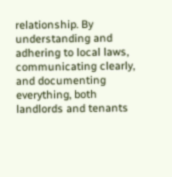relationship. By understanding and adhering to local laws, communicating clearly, and documenting everything, both landlords and tenants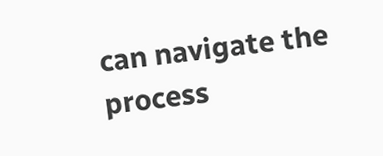can navigate the process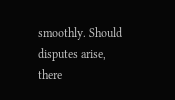smoothly. Should disputes arise, there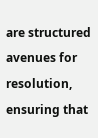are structured avenues for resolution, ensuring that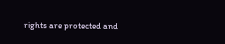rights are protected and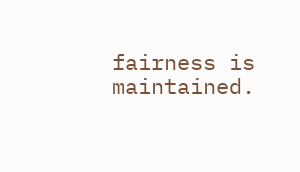fairness is maintained.